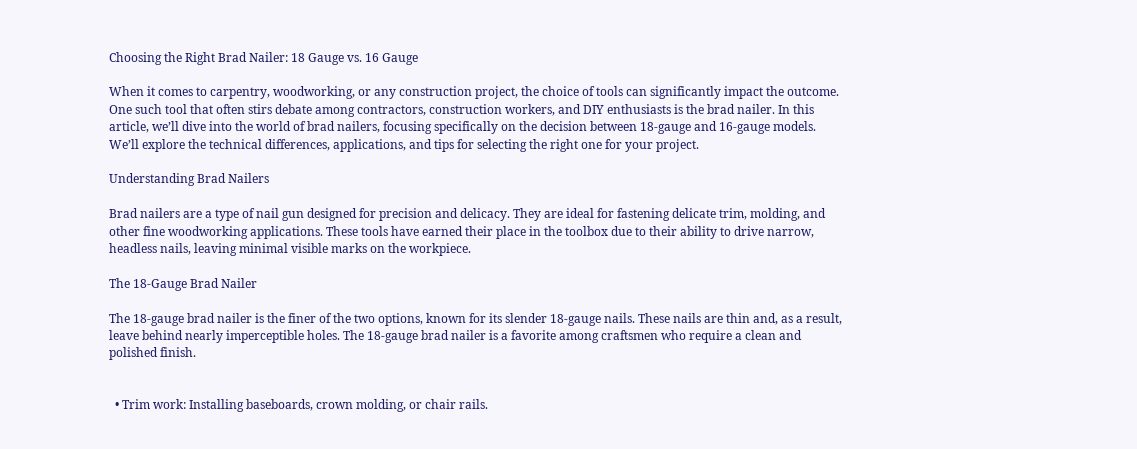Choosing the Right Brad Nailer: 18 Gauge vs. 16 Gauge

When it comes to carpentry, woodworking, or any construction project, the choice of tools can significantly impact the outcome. One such tool that often stirs debate among contractors, construction workers, and DIY enthusiasts is the brad nailer. In this article, we’ll dive into the world of brad nailers, focusing specifically on the decision between 18-gauge and 16-gauge models. We’ll explore the technical differences, applications, and tips for selecting the right one for your project.

Understanding Brad Nailers

Brad nailers are a type of nail gun designed for precision and delicacy. They are ideal for fastening delicate trim, molding, and other fine woodworking applications. These tools have earned their place in the toolbox due to their ability to drive narrow, headless nails, leaving minimal visible marks on the workpiece.

The 18-Gauge Brad Nailer

The 18-gauge brad nailer is the finer of the two options, known for its slender 18-gauge nails. These nails are thin and, as a result, leave behind nearly imperceptible holes. The 18-gauge brad nailer is a favorite among craftsmen who require a clean and polished finish.


  • Trim work: Installing baseboards, crown molding, or chair rails.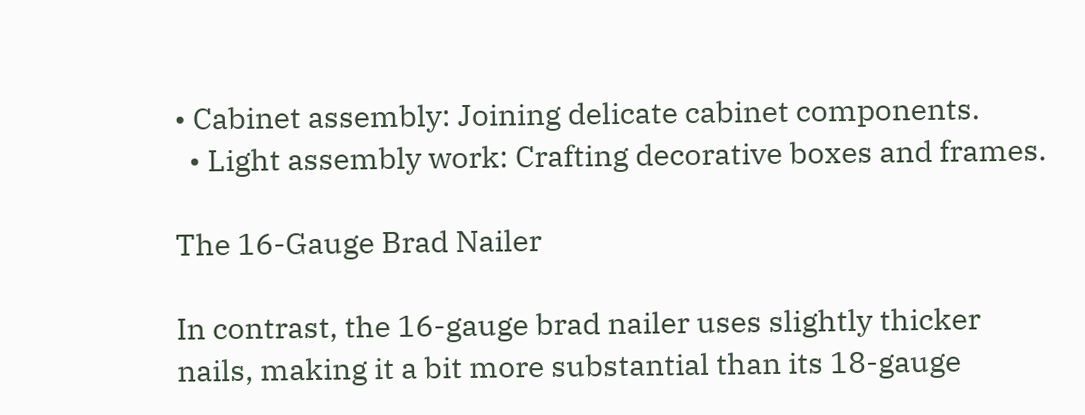• Cabinet assembly: Joining delicate cabinet components.
  • Light assembly work: Crafting decorative boxes and frames.

The 16-Gauge Brad Nailer

In contrast, the 16-gauge brad nailer uses slightly thicker nails, making it a bit more substantial than its 18-gauge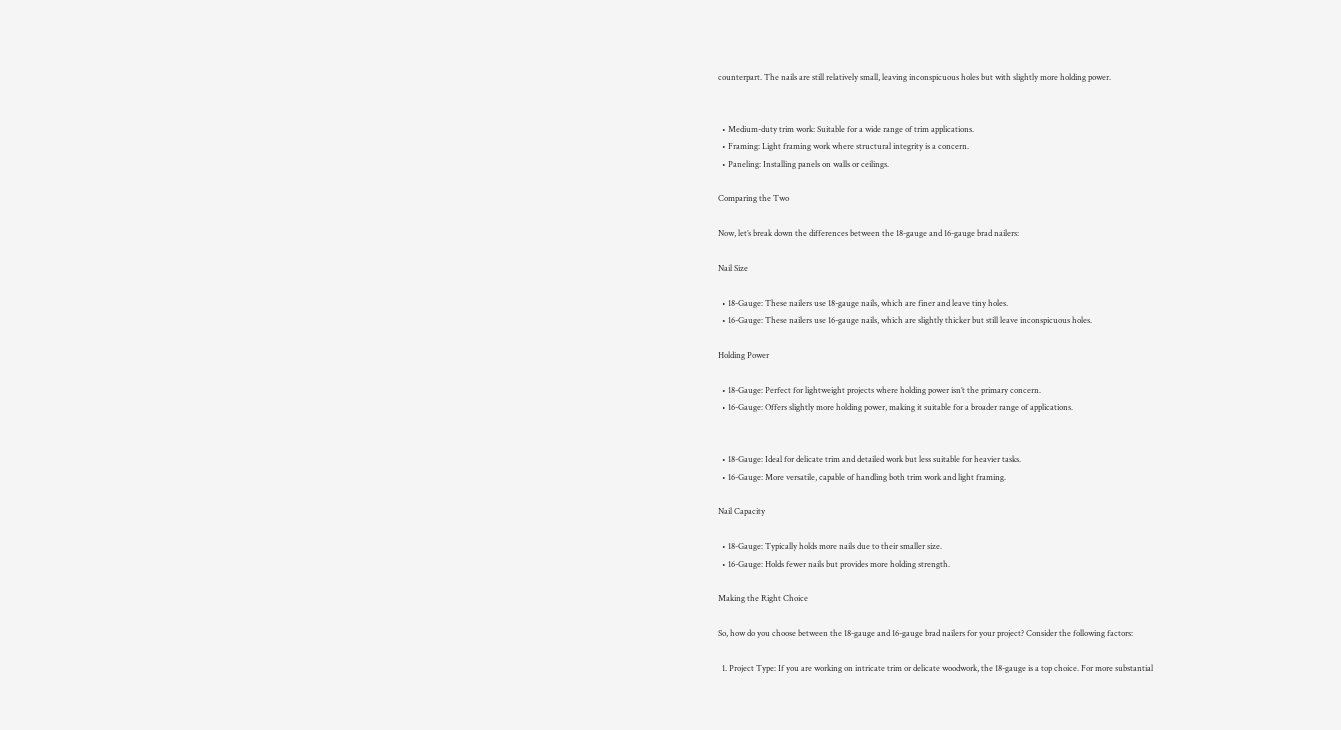counterpart. The nails are still relatively small, leaving inconspicuous holes but with slightly more holding power.


  • Medium-duty trim work: Suitable for a wide range of trim applications.
  • Framing: Light framing work where structural integrity is a concern.
  • Paneling: Installing panels on walls or ceilings.

Comparing the Two

Now, let’s break down the differences between the 18-gauge and 16-gauge brad nailers:

Nail Size

  • 18-Gauge: These nailers use 18-gauge nails, which are finer and leave tiny holes.
  • 16-Gauge: These nailers use 16-gauge nails, which are slightly thicker but still leave inconspicuous holes.

Holding Power

  • 18-Gauge: Perfect for lightweight projects where holding power isn’t the primary concern.
  • 16-Gauge: Offers slightly more holding power, making it suitable for a broader range of applications.


  • 18-Gauge: Ideal for delicate trim and detailed work but less suitable for heavier tasks.
  • 16-Gauge: More versatile, capable of handling both trim work and light framing.

Nail Capacity

  • 18-Gauge: Typically holds more nails due to their smaller size.
  • 16-Gauge: Holds fewer nails but provides more holding strength.

Making the Right Choice

So, how do you choose between the 18-gauge and 16-gauge brad nailers for your project? Consider the following factors:

  1. Project Type: If you are working on intricate trim or delicate woodwork, the 18-gauge is a top choice. For more substantial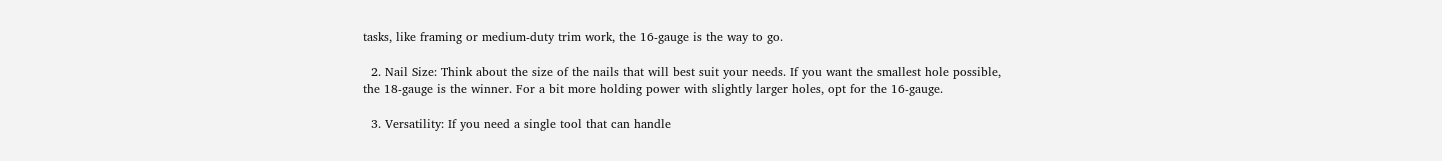tasks, like framing or medium-duty trim work, the 16-gauge is the way to go.

  2. Nail Size: Think about the size of the nails that will best suit your needs. If you want the smallest hole possible, the 18-gauge is the winner. For a bit more holding power with slightly larger holes, opt for the 16-gauge.

  3. Versatility: If you need a single tool that can handle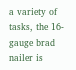a variety of tasks, the 16-gauge brad nailer is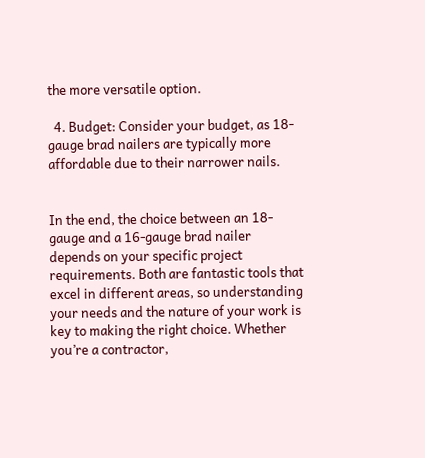the more versatile option.

  4. Budget: Consider your budget, as 18-gauge brad nailers are typically more affordable due to their narrower nails.


In the end, the choice between an 18-gauge and a 16-gauge brad nailer depends on your specific project requirements. Both are fantastic tools that excel in different areas, so understanding your needs and the nature of your work is key to making the right choice. Whether you’re a contractor,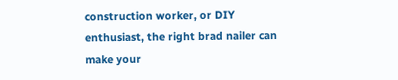construction worker, or DIY enthusiast, the right brad nailer can make your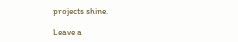projects shine.

Leave a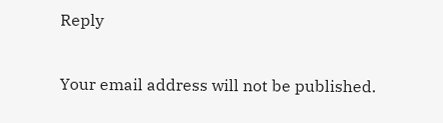Reply

Your email address will not be published.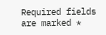Required fields are marked *